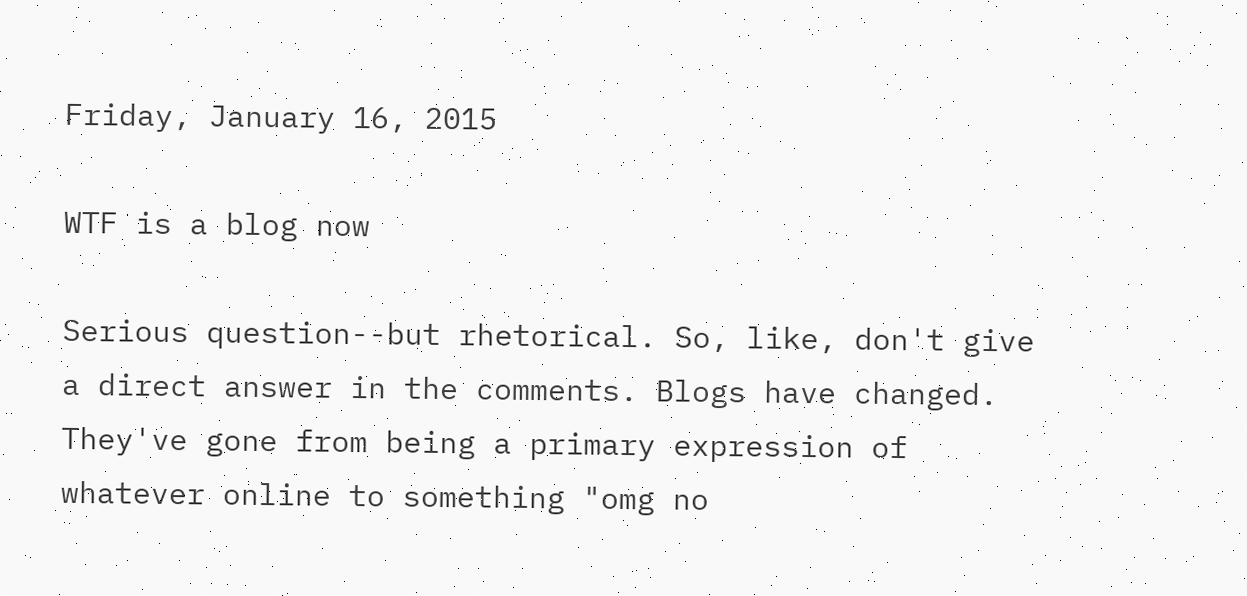Friday, January 16, 2015

WTF is a blog now

Serious question--but rhetorical. So, like, don't give a direct answer in the comments. Blogs have changed. They've gone from being a primary expression of whatever online to something "omg no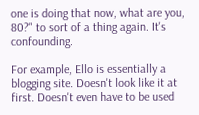one is doing that now, what are you, 80?" to sort of a thing again. It's confounding.

For example, Ello is essentially a blogging site. Doesn't look like it at first. Doesn't even have to be used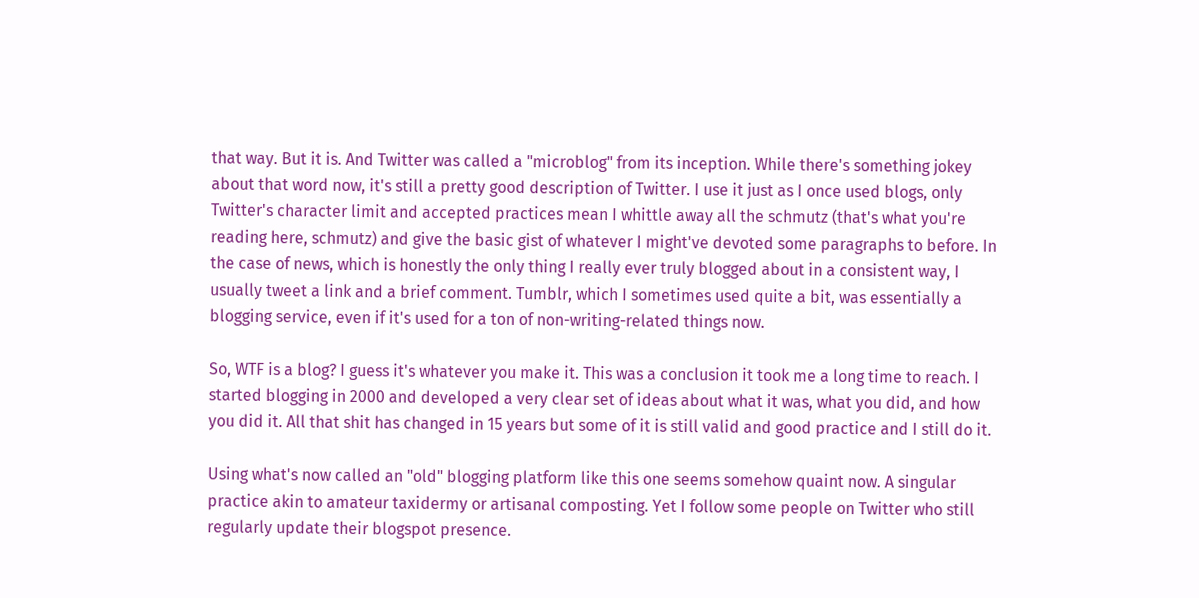that way. But it is. And Twitter was called a "microblog" from its inception. While there's something jokey about that word now, it's still a pretty good description of Twitter. I use it just as I once used blogs, only Twitter's character limit and accepted practices mean I whittle away all the schmutz (that's what you're reading here, schmutz) and give the basic gist of whatever I might've devoted some paragraphs to before. In the case of news, which is honestly the only thing I really ever truly blogged about in a consistent way, I usually tweet a link and a brief comment. Tumblr, which I sometimes used quite a bit, was essentially a blogging service, even if it's used for a ton of non-writing-related things now.

So, WTF is a blog? I guess it's whatever you make it. This was a conclusion it took me a long time to reach. I started blogging in 2000 and developed a very clear set of ideas about what it was, what you did, and how you did it. All that shit has changed in 15 years but some of it is still valid and good practice and I still do it.

Using what's now called an "old" blogging platform like this one seems somehow quaint now. A singular practice akin to amateur taxidermy or artisanal composting. Yet I follow some people on Twitter who still regularly update their blogspot presence.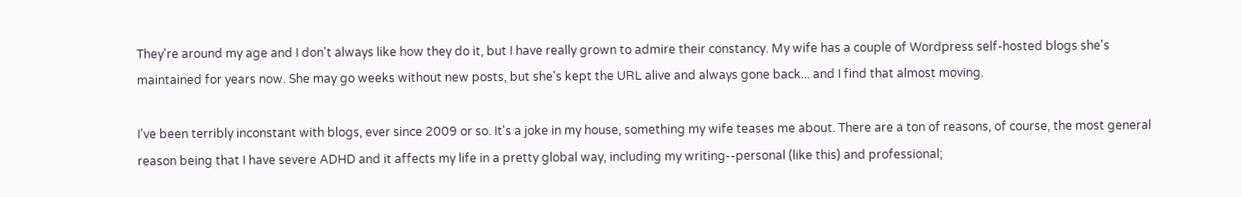They're around my age and I don't always like how they do it, but I have really grown to admire their constancy. My wife has a couple of Wordpress self-hosted blogs she's maintained for years now. She may go weeks without new posts, but she's kept the URL alive and always gone back... and I find that almost moving.

I've been terribly inconstant with blogs, ever since 2009 or so. It's a joke in my house, something my wife teases me about. There are a ton of reasons, of course, the most general reason being that I have severe ADHD and it affects my life in a pretty global way, including my writing--personal (like this) and professional;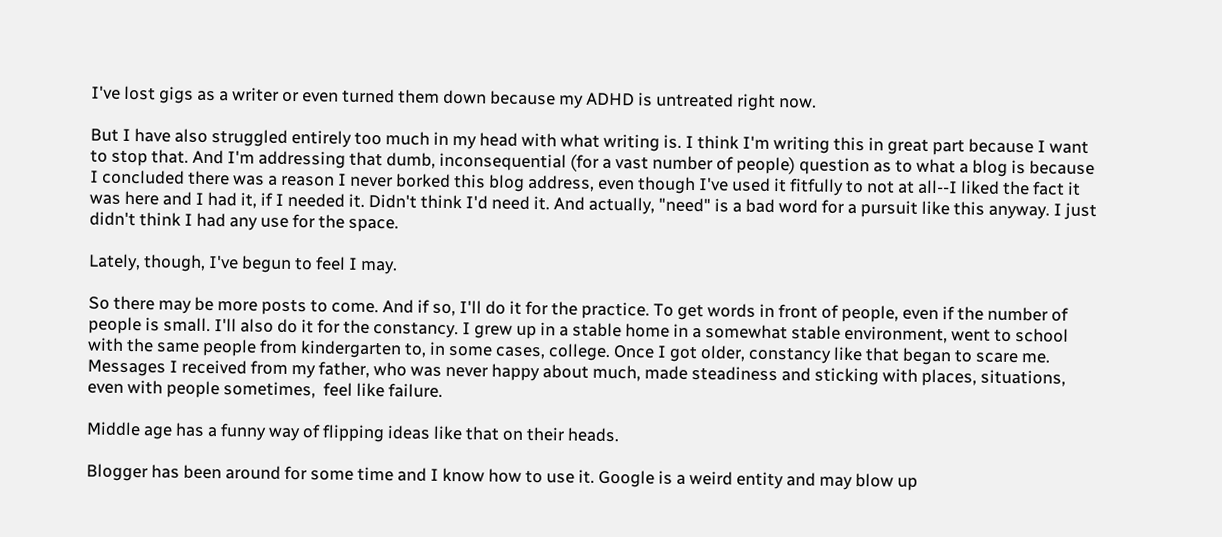I've lost gigs as a writer or even turned them down because my ADHD is untreated right now.

But I have also struggled entirely too much in my head with what writing is. I think I'm writing this in great part because I want to stop that. And I'm addressing that dumb, inconsequential (for a vast number of people) question as to what a blog is because I concluded there was a reason I never borked this blog address, even though I've used it fitfully to not at all--I liked the fact it was here and I had it, if I needed it. Didn't think I'd need it. And actually, "need" is a bad word for a pursuit like this anyway. I just didn't think I had any use for the space.

Lately, though, I've begun to feel I may.

So there may be more posts to come. And if so, I'll do it for the practice. To get words in front of people, even if the number of people is small. I'll also do it for the constancy. I grew up in a stable home in a somewhat stable environment, went to school with the same people from kindergarten to, in some cases, college. Once I got older, constancy like that began to scare me. Messages I received from my father, who was never happy about much, made steadiness and sticking with places, situations, even with people sometimes,  feel like failure.

Middle age has a funny way of flipping ideas like that on their heads.

Blogger has been around for some time and I know how to use it. Google is a weird entity and may blow up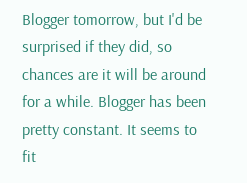Blogger tomorrow, but I'd be surprised if they did, so chances are it will be around for a while. Blogger has been pretty constant. It seems to fit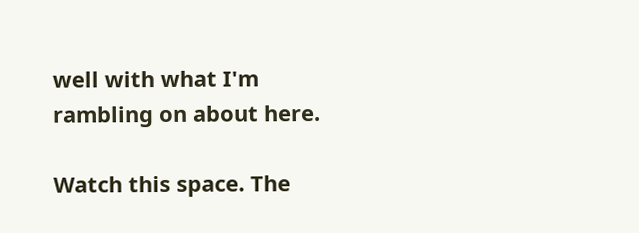well with what I'm rambling on about here.

Watch this space. The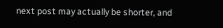next post may actually be shorter, and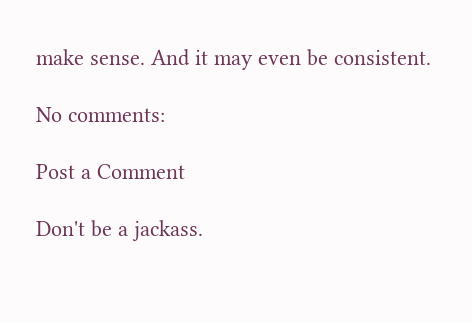make sense. And it may even be consistent.

No comments:

Post a Comment

Don't be a jackass.